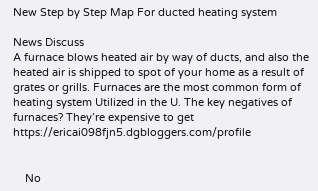New Step by Step Map For ducted heating system

News Discuss
A furnace blows heated air by way of ducts, and also the heated air is shipped to spot of your home as a result of grates or grills. Furnaces are the most common form of heating system Utilized in the U. The key negatives of furnaces? They’re expensive to get https://ericai098fjn5.dgbloggers.com/profile


    No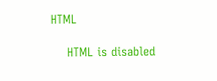HTML

    HTML is disabled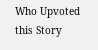Who Upvoted this Story